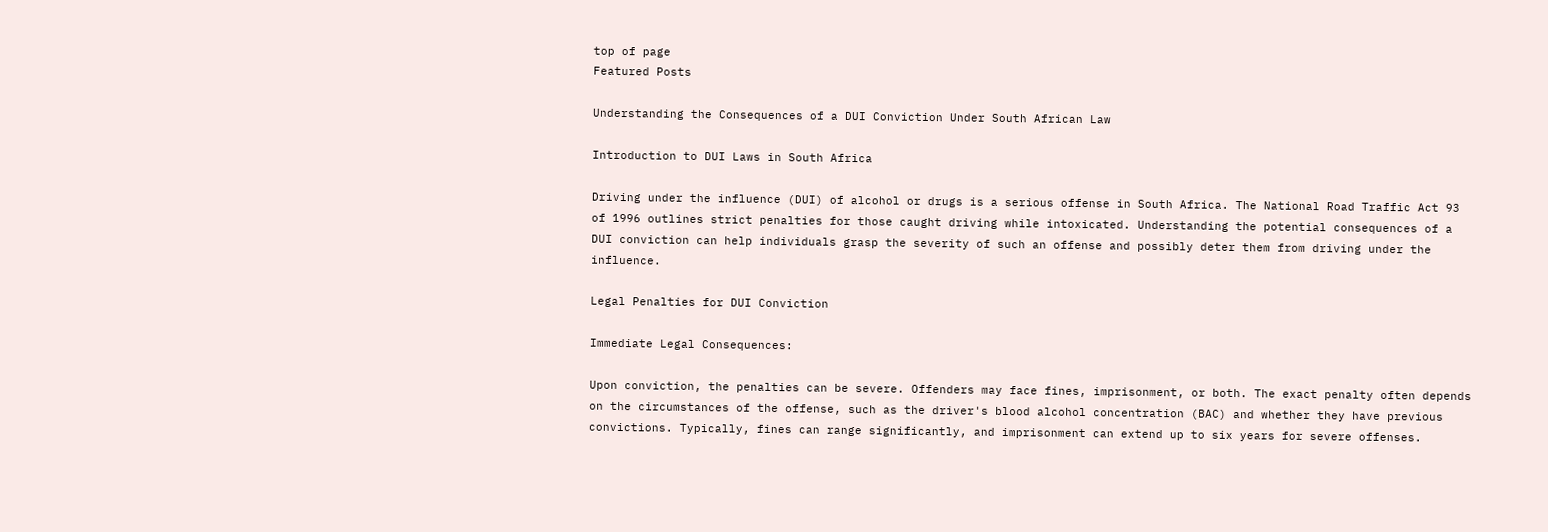top of page
Featured Posts

Understanding the Consequences of a DUI Conviction Under South African Law

Introduction to DUI Laws in South Africa

Driving under the influence (DUI) of alcohol or drugs is a serious offense in South Africa. The National Road Traffic Act 93 of 1996 outlines strict penalties for those caught driving while intoxicated. Understanding the potential consequences of a DUI conviction can help individuals grasp the severity of such an offense and possibly deter them from driving under the influence.

Legal Penalties for DUI Conviction

Immediate Legal Consequences:

Upon conviction, the penalties can be severe. Offenders may face fines, imprisonment, or both. The exact penalty often depends on the circumstances of the offense, such as the driver's blood alcohol concentration (BAC) and whether they have previous convictions. Typically, fines can range significantly, and imprisonment can extend up to six years for severe offenses.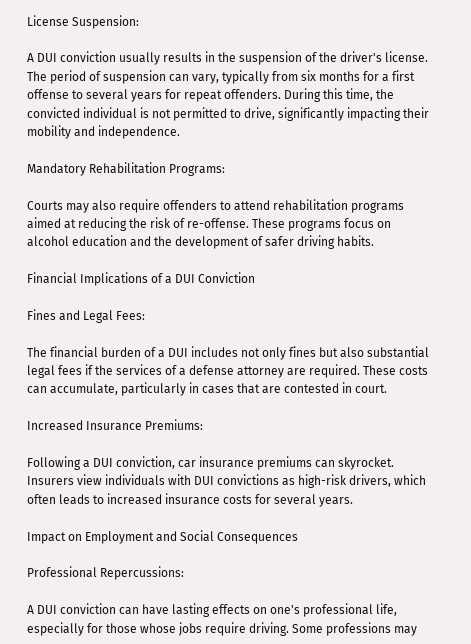License Suspension:

A DUI conviction usually results in the suspension of the driver's license. The period of suspension can vary, typically from six months for a first offense to several years for repeat offenders. During this time, the convicted individual is not permitted to drive, significantly impacting their mobility and independence.

Mandatory Rehabilitation Programs:

Courts may also require offenders to attend rehabilitation programs aimed at reducing the risk of re-offense. These programs focus on alcohol education and the development of safer driving habits.

Financial Implications of a DUI Conviction

Fines and Legal Fees:

The financial burden of a DUI includes not only fines but also substantial legal fees if the services of a defense attorney are required. These costs can accumulate, particularly in cases that are contested in court.

Increased Insurance Premiums:

Following a DUI conviction, car insurance premiums can skyrocket. Insurers view individuals with DUI convictions as high-risk drivers, which often leads to increased insurance costs for several years.

Impact on Employment and Social Consequences

Professional Repercussions:

A DUI conviction can have lasting effects on one's professional life, especially for those whose jobs require driving. Some professions may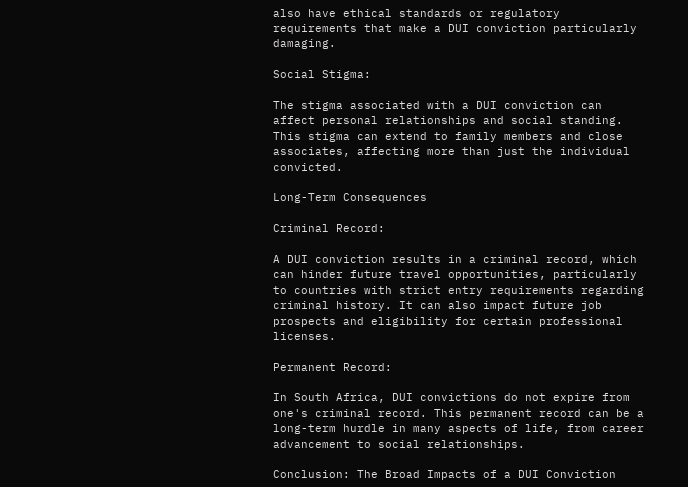also have ethical standards or regulatory requirements that make a DUI conviction particularly damaging.

Social Stigma:

The stigma associated with a DUI conviction can affect personal relationships and social standing. This stigma can extend to family members and close associates, affecting more than just the individual convicted.

Long-Term Consequences

Criminal Record:

A DUI conviction results in a criminal record, which can hinder future travel opportunities, particularly to countries with strict entry requirements regarding criminal history. It can also impact future job prospects and eligibility for certain professional licenses.

Permanent Record:

In South Africa, DUI convictions do not expire from one's criminal record. This permanent record can be a long-term hurdle in many aspects of life, from career advancement to social relationships.

Conclusion: The Broad Impacts of a DUI Conviction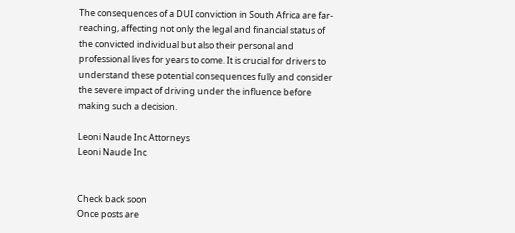The consequences of a DUI conviction in South Africa are far-reaching, affecting not only the legal and financial status of the convicted individual but also their personal and professional lives for years to come. It is crucial for drivers to understand these potential consequences fully and consider the severe impact of driving under the influence before making such a decision.

Leoni Naude Inc Attorneys
Leoni Naude Inc


Check back soon
Once posts are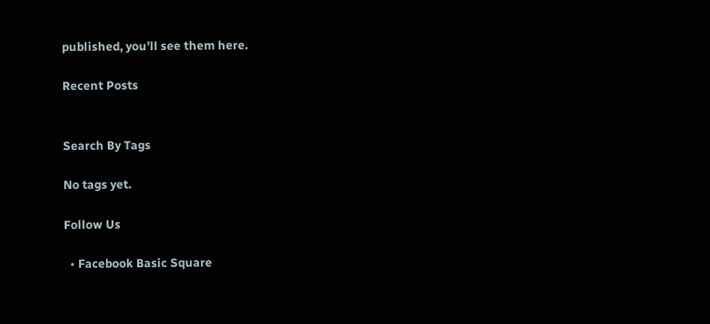published, you’ll see them here.

Recent Posts


Search By Tags

No tags yet.

Follow Us

  • Facebook Basic Square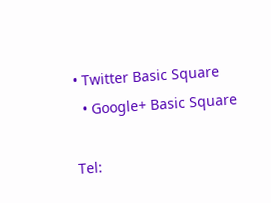• Twitter Basic Square
  • Google+ Basic Square

Tel: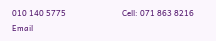010 140 5775                            Cell: 071 863 8216                Email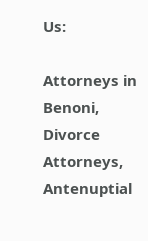Us:

Attorneys in Benoni, Divorce Attorneys, Antenuptial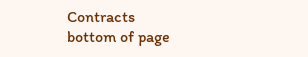Contracts
bottom of page